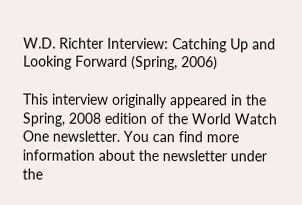W.D. Richter Interview: Catching Up and Looking Forward (Spring, 2006)

This interview originally appeared in the Spring, 2008 edition of the World Watch One newsletter. You can find more information about the newsletter under the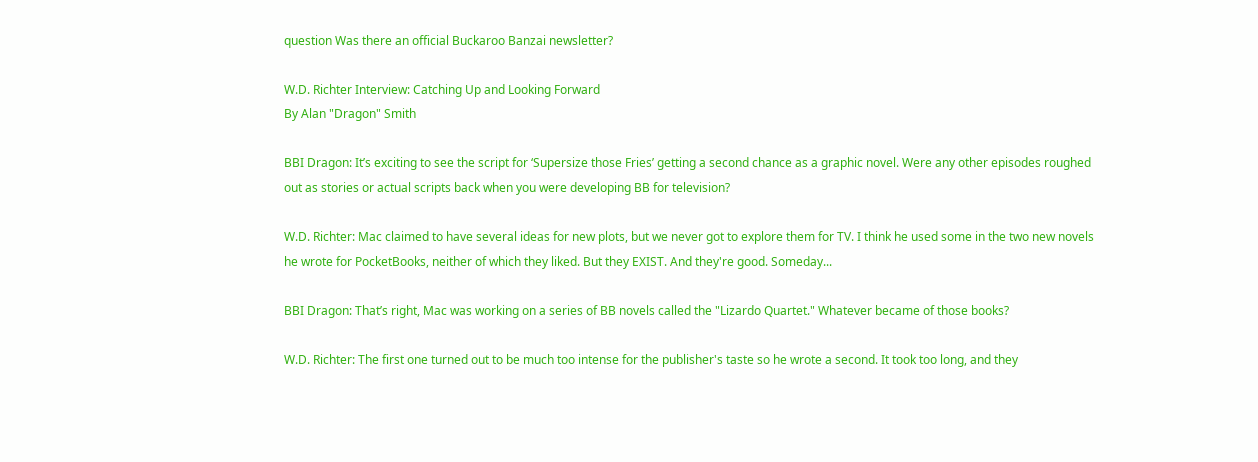question Was there an official Buckaroo Banzai newsletter?

W.D. Richter Interview: Catching Up and Looking Forward
By Alan "Dragon" Smith

BBI Dragon: It’s exciting to see the script for ‘Supersize those Fries’ getting a second chance as a graphic novel. Were any other episodes roughed out as stories or actual scripts back when you were developing BB for television?

W.D. Richter: Mac claimed to have several ideas for new plots, but we never got to explore them for TV. I think he used some in the two new novels he wrote for PocketBooks, neither of which they liked. But they EXIST. And they're good. Someday...

BBI Dragon: That’s right, Mac was working on a series of BB novels called the "Lizardo Quartet." Whatever became of those books?

W.D. Richter: The first one turned out to be much too intense for the publisher's taste so he wrote a second. It took too long, and they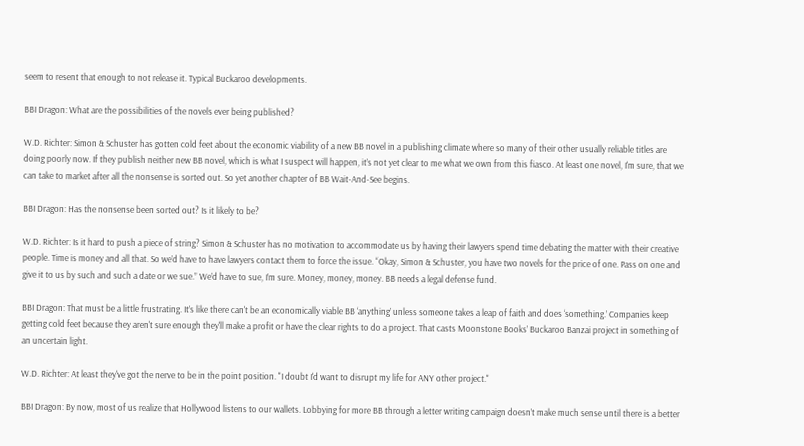seem to resent that enough to not release it. Typical Buckaroo developments.

BBI Dragon: What are the possibilities of the novels ever being published?

W.D. Richter: Simon & Schuster has gotten cold feet about the economic viability of a new BB novel in a publishing climate where so many of their other usually reliable titles are doing poorly now. If they publish neither new BB novel, which is what I suspect will happen, it’s not yet clear to me what we own from this fiasco. At least one novel, I'm sure, that we can take to market after all the nonsense is sorted out. So yet another chapter of BB Wait-And-See begins.

BBI Dragon: Has the nonsense been sorted out? Is it likely to be?

W.D. Richter: Is it hard to push a piece of string? Simon & Schuster has no motivation to accommodate us by having their lawyers spend time debating the matter with their creative people. Time is money and all that. So we’d have to have lawyers contact them to force the issue. “Okay, Simon & Schuster, you have two novels for the price of one. Pass on one and give it to us by such and such a date or we sue.” We’d have to sue, I’m sure. Money, money, money. BB needs a legal defense fund.

BBI Dragon: That must be a little frustrating. It’s like there can't be an economically viable BB ‘anything’ unless someone takes a leap of faith and does ‘something.’ Companies keep getting cold feet because they aren't sure enough they'll make a profit or have the clear rights to do a project. That casts Moonstone Books’ Buckaroo Banzai project in something of an uncertain light.

W.D. Richter: At least they've got the nerve to be in the point position. "I doubt I'd want to disrupt my life for ANY other project."

BBI Dragon: By now, most of us realize that Hollywood listens to our wallets. Lobbying for more BB through a letter writing campaign doesn’t make much sense until there is a better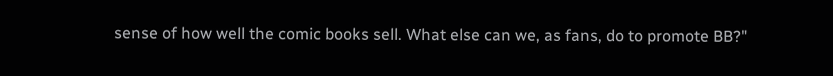sense of how well the comic books sell. What else can we, as fans, do to promote BB?"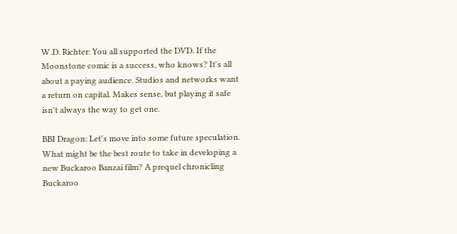W.D. Richter: You all supported the DVD. If the Moonstone comic is a success, who knows? It's all about a paying audience. Studios and networks want a return on capital. Makes sense, but playing it safe isn't always the way to get one.

BBI Dragon: Let's move into some future speculation. What might be the best route to take in developing a new Buckaroo Banzai film? A prequel chronicling Buckaroo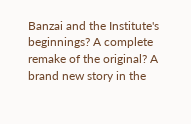Banzai and the Institute's beginnings? A complete remake of the original? A brand new story in the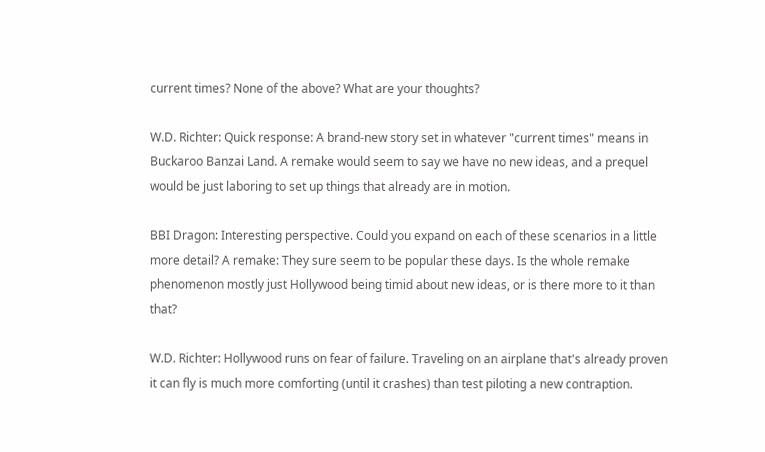current times? None of the above? What are your thoughts?

W.D. Richter: Quick response: A brand-new story set in whatever "current times" means in Buckaroo Banzai Land. A remake would seem to say we have no new ideas, and a prequel would be just laboring to set up things that already are in motion.

BBI Dragon: Interesting perspective. Could you expand on each of these scenarios in a little more detail? A remake: They sure seem to be popular these days. Is the whole remake phenomenon mostly just Hollywood being timid about new ideas, or is there more to it than that?

W.D. Richter: Hollywood runs on fear of failure. Traveling on an airplane that's already proven it can fly is much more comforting (until it crashes) than test piloting a new contraption.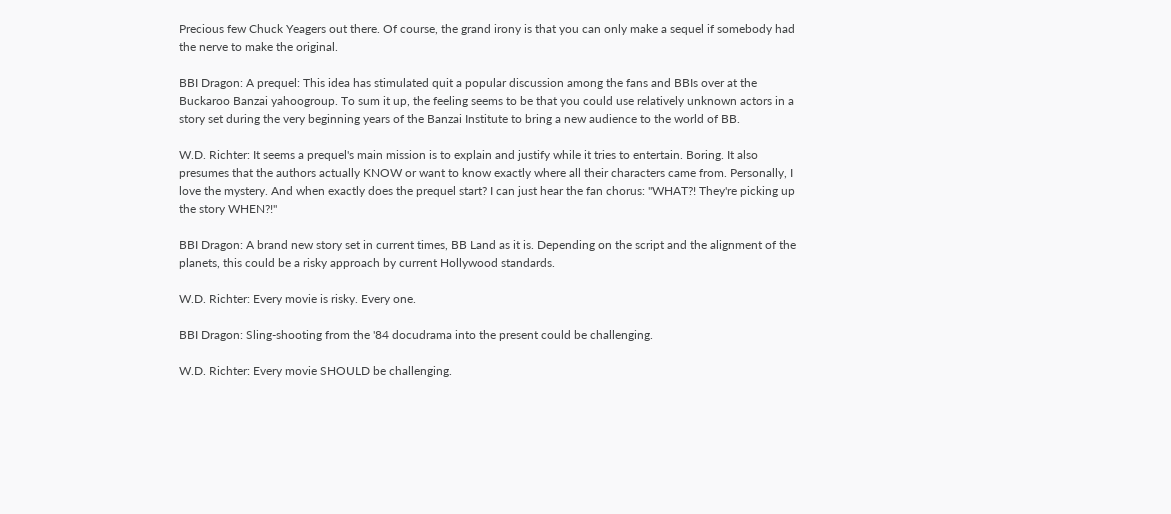Precious few Chuck Yeagers out there. Of course, the grand irony is that you can only make a sequel if somebody had the nerve to make the original.

BBI Dragon: A prequel: This idea has stimulated quit a popular discussion among the fans and BBIs over at the Buckaroo Banzai yahoogroup. To sum it up, the feeling seems to be that you could use relatively unknown actors in a story set during the very beginning years of the Banzai Institute to bring a new audience to the world of BB.

W.D. Richter: It seems a prequel's main mission is to explain and justify while it tries to entertain. Boring. It also presumes that the authors actually KNOW or want to know exactly where all their characters came from. Personally, I love the mystery. And when exactly does the prequel start? I can just hear the fan chorus: "WHAT?! They're picking up the story WHEN?!"

BBI Dragon: A brand new story set in current times, BB Land as it is. Depending on the script and the alignment of the planets, this could be a risky approach by current Hollywood standards.

W.D. Richter: Every movie is risky. Every one.

BBI Dragon: Sling-shooting from the '84 docudrama into the present could be challenging.

W.D. Richter: Every movie SHOULD be challenging.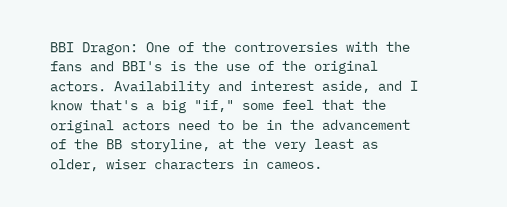BBI Dragon: One of the controversies with the fans and BBI's is the use of the original actors. Availability and interest aside, and I know that's a big "if," some feel that the original actors need to be in the advancement of the BB storyline, at the very least as older, wiser characters in cameos.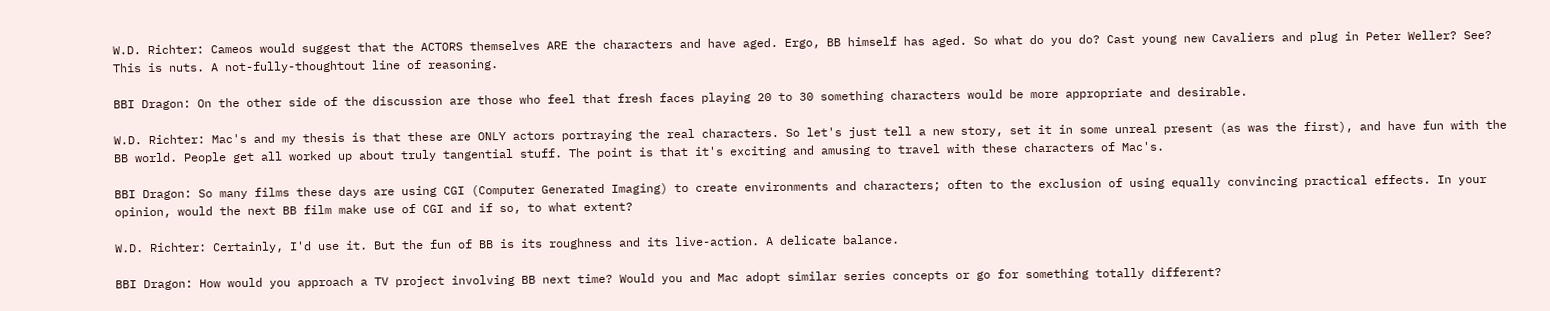W.D. Richter: Cameos would suggest that the ACTORS themselves ARE the characters and have aged. Ergo, BB himself has aged. So what do you do? Cast young new Cavaliers and plug in Peter Weller? See? This is nuts. A not-fully-thoughtout line of reasoning.

BBI Dragon: On the other side of the discussion are those who feel that fresh faces playing 20 to 30 something characters would be more appropriate and desirable.

W.D. Richter: Mac's and my thesis is that these are ONLY actors portraying the real characters. So let's just tell a new story, set it in some unreal present (as was the first), and have fun with the BB world. People get all worked up about truly tangential stuff. The point is that it's exciting and amusing to travel with these characters of Mac's.

BBI Dragon: So many films these days are using CGI (Computer Generated Imaging) to create environments and characters; often to the exclusion of using equally convincing practical effects. In your opinion, would the next BB film make use of CGI and if so, to what extent?

W.D. Richter: Certainly, I'd use it. But the fun of BB is its roughness and its live-action. A delicate balance.

BBI Dragon: How would you approach a TV project involving BB next time? Would you and Mac adopt similar series concepts or go for something totally different?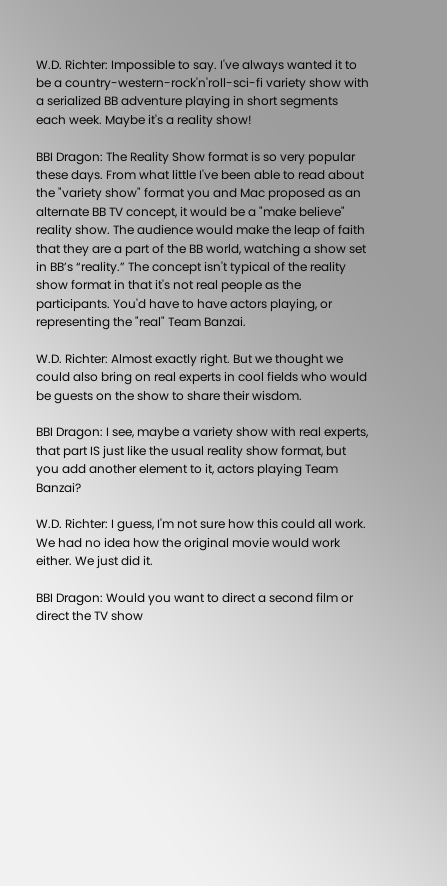W.D. Richter: Impossible to say. I've always wanted it to be a country-western-rock'n'roll-sci-fi variety show with a serialized BB adventure playing in short segments each week. Maybe it's a reality show!

BBI Dragon: The Reality Show format is so very popular these days. From what little I've been able to read about the "variety show" format you and Mac proposed as an alternate BB TV concept, it would be a "make believe" reality show. The audience would make the leap of faith that they are a part of the BB world, watching a show set in BB’s “reality.” The concept isn't typical of the reality show format in that it's not real people as the participants. You'd have to have actors playing, or representing the "real" Team Banzai.

W.D. Richter: Almost exactly right. But we thought we could also bring on real experts in cool fields who would be guests on the show to share their wisdom.

BBI Dragon: I see, maybe a variety show with real experts, that part IS just like the usual reality show format, but you add another element to it, actors playing Team Banzai?

W.D. Richter: I guess, I'm not sure how this could all work. We had no idea how the original movie would work either. We just did it.

BBI Dragon: Would you want to direct a second film or direct the TV show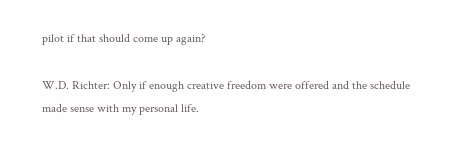pilot if that should come up again?

W.D. Richter: Only if enough creative freedom were offered and the schedule made sense with my personal life.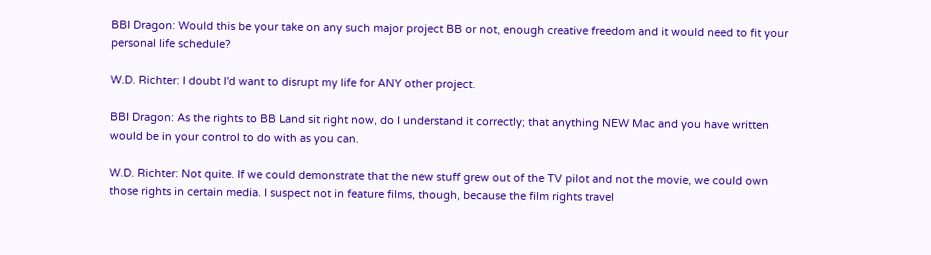BBI Dragon: Would this be your take on any such major project BB or not, enough creative freedom and it would need to fit your personal life schedule?

W.D. Richter: I doubt I'd want to disrupt my life for ANY other project.

BBI Dragon: As the rights to BB Land sit right now, do I understand it correctly; that anything NEW Mac and you have written would be in your control to do with as you can.

W.D. Richter: Not quite. If we could demonstrate that the new stuff grew out of the TV pilot and not the movie, we could own those rights in certain media. I suspect not in feature films, though, because the film rights travel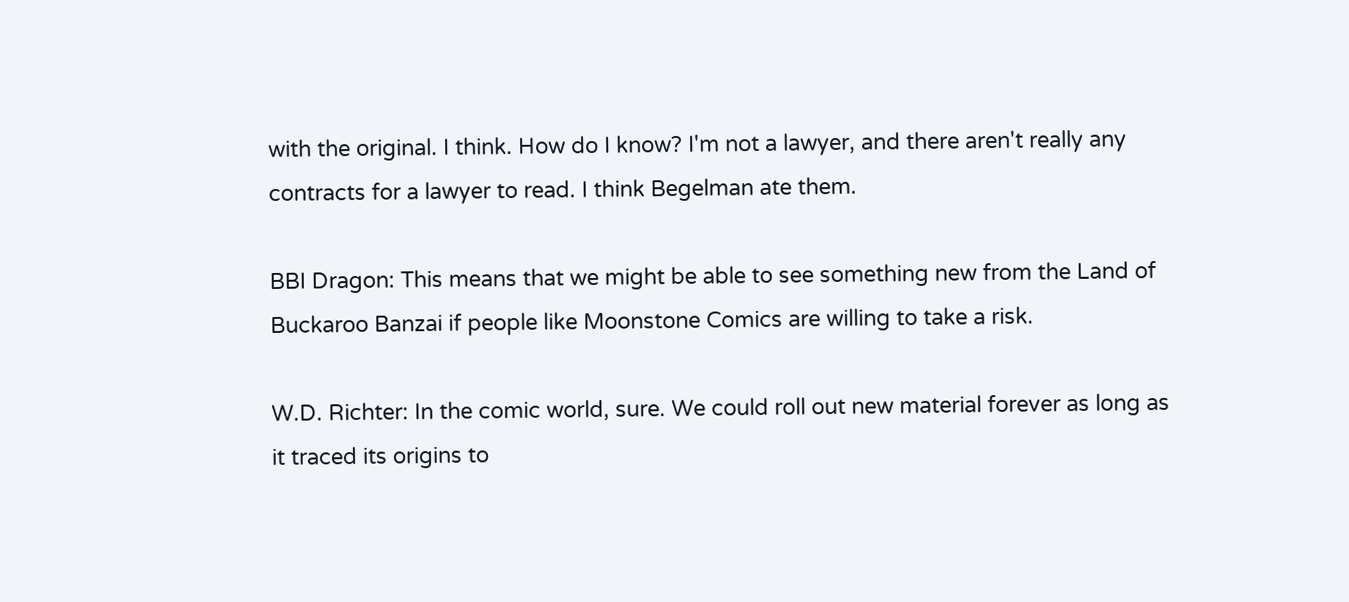with the original. I think. How do I know? I'm not a lawyer, and there aren't really any contracts for a lawyer to read. I think Begelman ate them.

BBI Dragon: This means that we might be able to see something new from the Land of Buckaroo Banzai if people like Moonstone Comics are willing to take a risk.

W.D. Richter: In the comic world, sure. We could roll out new material forever as long as it traced its origins to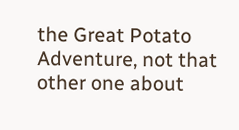the Great Potato Adventure, not that other one about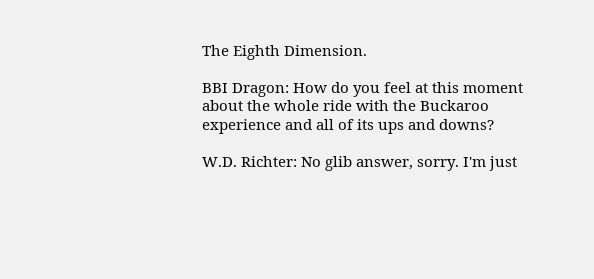The Eighth Dimension.

BBI Dragon: How do you feel at this moment about the whole ride with the Buckaroo experience and all of its ups and downs?

W.D. Richter: No glib answer, sorry. I'm just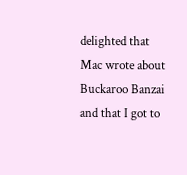delighted that Mac wrote about Buckaroo Banzai and that I got to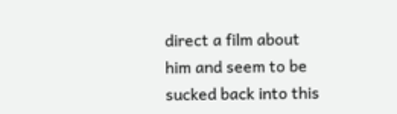direct a film about him and seem to be sucked back into this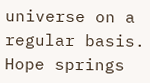universe on a regular basis. Hope springs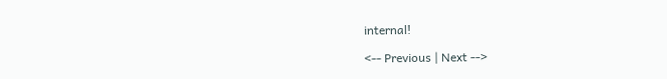internal!

<-- Previous | Next -->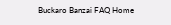Buckaro Banzai FAQ Home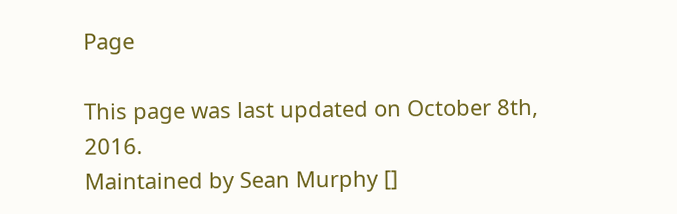Page

This page was last updated on October 8th, 2016.
Maintained by Sean Murphy []